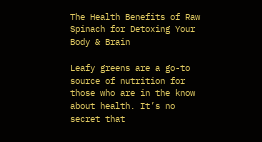The Health Benefits of Raw Spinach for Detoxing Your Body & Brain

Leafy greens are a go-to source of nutrition for those who are in the know about health. It’s no secret that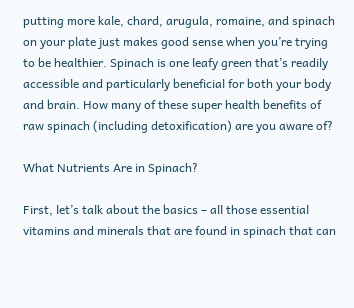putting more kale, chard, arugula, romaine, and spinach on your plate just makes good sense when you’re trying to be healthier. Spinach is one leafy green that’s readily accessible and particularly beneficial for both your body and brain. How many of these super health benefits of raw spinach (including detoxification) are you aware of?

What Nutrients Are in Spinach?

First, let’s talk about the basics – all those essential vitamins and minerals that are found in spinach that can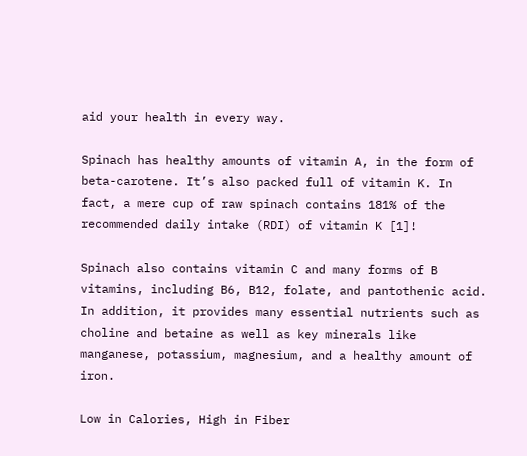aid your health in every way.

Spinach has healthy amounts of vitamin A, in the form of beta-carotene. It’s also packed full of vitamin K. In fact, a mere cup of raw spinach contains 181% of the recommended daily intake (RDI) of vitamin K [1]!

Spinach also contains vitamin C and many forms of B vitamins, including B6, B12, folate, and pantothenic acid. In addition, it provides many essential nutrients such as choline and betaine as well as key minerals like manganese, potassium, magnesium, and a healthy amount of iron.

Low in Calories, High in Fiber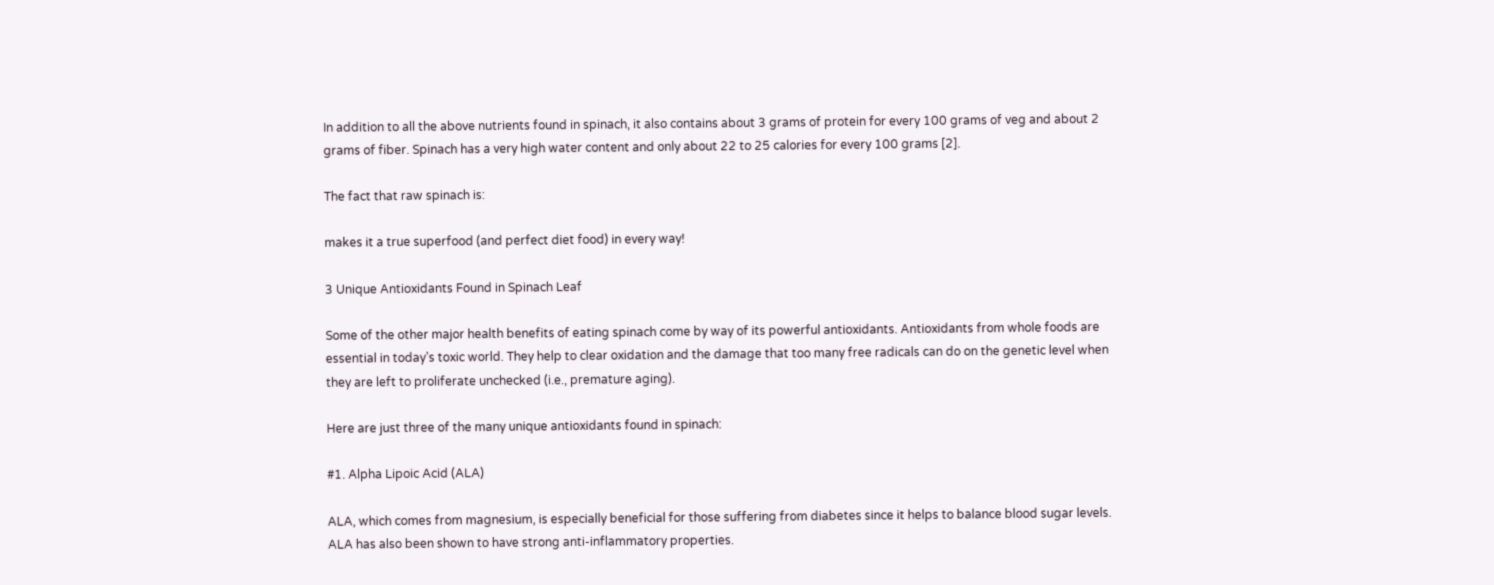In addition to all the above nutrients found in spinach, it also contains about 3 grams of protein for every 100 grams of veg and about 2 grams of fiber. Spinach has a very high water content and only about 22 to 25 calories for every 100 grams [2].

The fact that raw spinach is:

makes it a true superfood (and perfect diet food) in every way!

3 Unique Antioxidants Found in Spinach Leaf

Some of the other major health benefits of eating spinach come by way of its powerful antioxidants. Antioxidants from whole foods are essential in today’s toxic world. They help to clear oxidation and the damage that too many free radicals can do on the genetic level when they are left to proliferate unchecked (i.e., premature aging).

Here are just three of the many unique antioxidants found in spinach:

#1. Alpha Lipoic Acid (ALA)

ALA, which comes from magnesium, is especially beneficial for those suffering from diabetes since it helps to balance blood sugar levels. ALA has also been shown to have strong anti-inflammatory properties.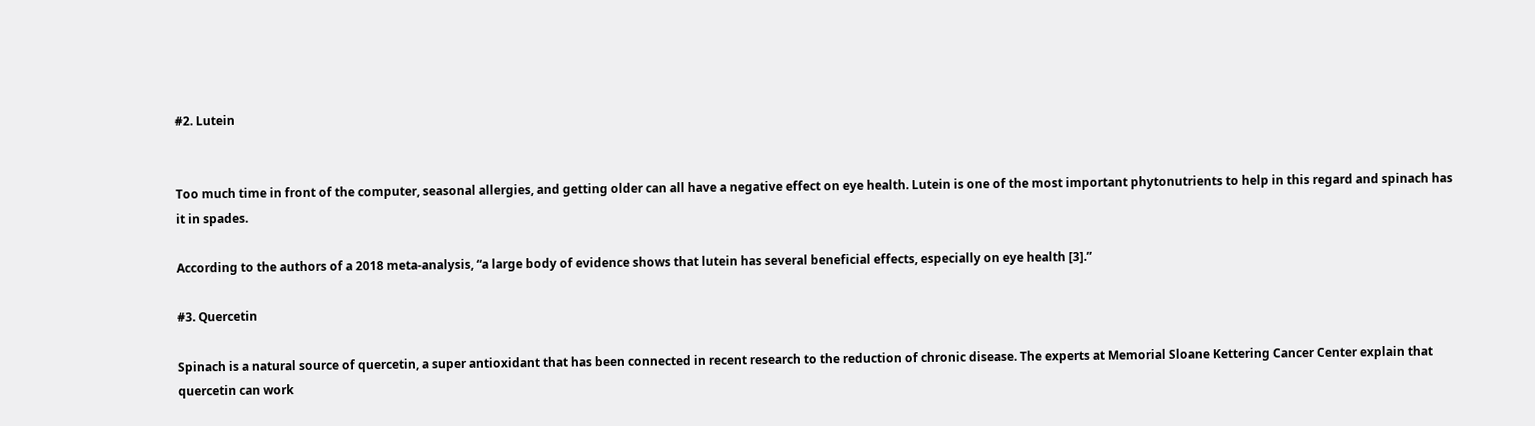#2. Lutein


Too much time in front of the computer, seasonal allergies, and getting older can all have a negative effect on eye health. Lutein is one of the most important phytonutrients to help in this regard and spinach has it in spades.

According to the authors of a 2018 meta-analysis, “a large body of evidence shows that lutein has several beneficial effects, especially on eye health [3].”

#3. Quercetin

Spinach is a natural source of quercetin, a super antioxidant that has been connected in recent research to the reduction of chronic disease. The experts at Memorial Sloane Kettering Cancer Center explain that quercetin can work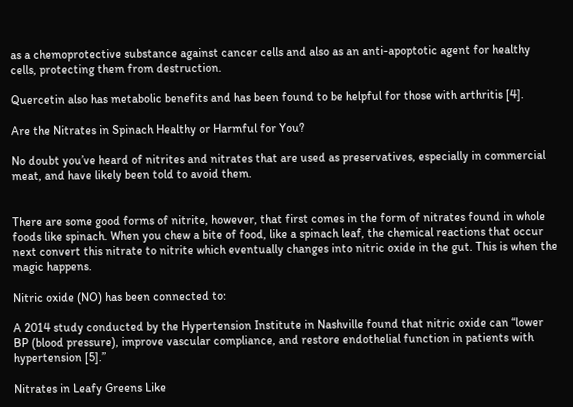as a chemoprotective substance against cancer cells and also as an anti-apoptotic agent for healthy cells, protecting them from destruction.

Quercetin also has metabolic benefits and has been found to be helpful for those with arthritis [4].

Are the Nitrates in Spinach Healthy or Harmful for You?

No doubt you’ve heard of nitrites and nitrates that are used as preservatives, especially in commercial meat, and have likely been told to avoid them.


There are some good forms of nitrite, however, that first comes in the form of nitrates found in whole foods like spinach. When you chew a bite of food, like a spinach leaf, the chemical reactions that occur next convert this nitrate to nitrite which eventually changes into nitric oxide in the gut. This is when the magic happens.

Nitric oxide (NO) has been connected to:

A 2014 study conducted by the Hypertension Institute in Nashville found that nitric oxide can “lower BP (blood pressure), improve vascular compliance, and restore endothelial function in patients with hypertension [5].”

Nitrates in Leafy Greens Like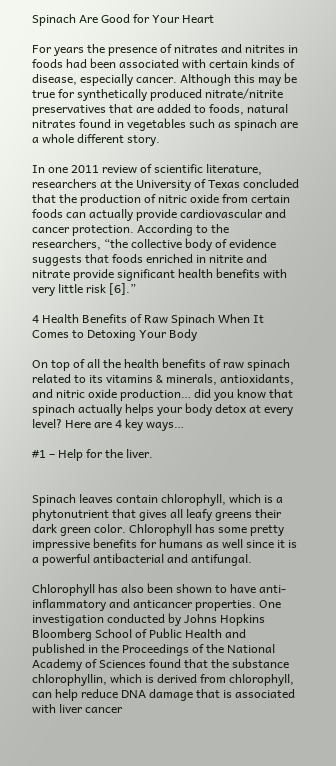Spinach Are Good for Your Heart

For years the presence of nitrates and nitrites in foods had been associated with certain kinds of disease, especially cancer. Although this may be true for synthetically produced nitrate/nitrite preservatives that are added to foods, natural nitrates found in vegetables such as spinach are a whole different story.

In one 2011 review of scientific literature, researchers at the University of Texas concluded that the production of nitric oxide from certain foods can actually provide cardiovascular and cancer protection. According to the researchers, “the collective body of evidence suggests that foods enriched in nitrite and nitrate provide significant health benefits with very little risk [6].”

4 Health Benefits of Raw Spinach When It Comes to Detoxing Your Body

On top of all the health benefits of raw spinach related to its vitamins & minerals, antioxidants, and nitric oxide production… did you know that spinach actually helps your body detox at every level? Here are 4 key ways…

#1 – Help for the liver.


Spinach leaves contain chlorophyll, which is a phytonutrient that gives all leafy greens their dark green color. Chlorophyll has some pretty impressive benefits for humans as well since it is a powerful antibacterial and antifungal.

Chlorophyll has also been shown to have anti-inflammatory and anticancer properties. One investigation conducted by Johns Hopkins Bloomberg School of Public Health and published in the Proceedings of the National Academy of Sciences found that the substance chlorophyllin, which is derived from chlorophyll, can help reduce DNA damage that is associated with liver cancer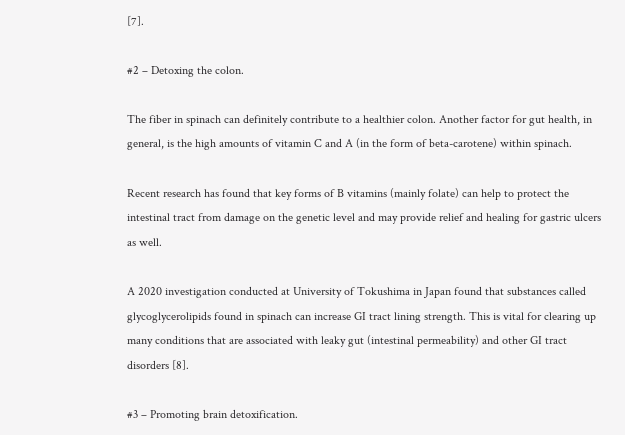[7].

#2 – Detoxing the colon.

The fiber in spinach can definitely contribute to a healthier colon. Another factor for gut health, in general, is the high amounts of vitamin C and A (in the form of beta-carotene) within spinach.

Recent research has found that key forms of B vitamins (mainly folate) can help to protect the intestinal tract from damage on the genetic level and may provide relief and healing for gastric ulcers as well.

A 2020 investigation conducted at University of Tokushima in Japan found that substances called glycoglycerolipids found in spinach can increase GI tract lining strength. This is vital for clearing up many conditions that are associated with leaky gut (intestinal permeability) and other GI tract disorders [8].

#3 – Promoting brain detoxification.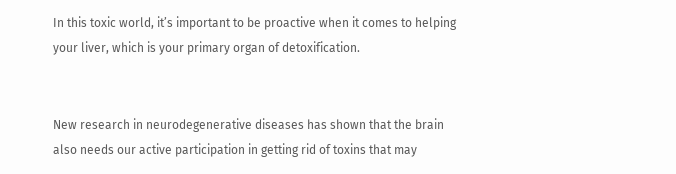In this toxic world, it’s important to be proactive when it comes to helping your liver, which is your primary organ of detoxification.


New research in neurodegenerative diseases has shown that the brain also needs our active participation in getting rid of toxins that may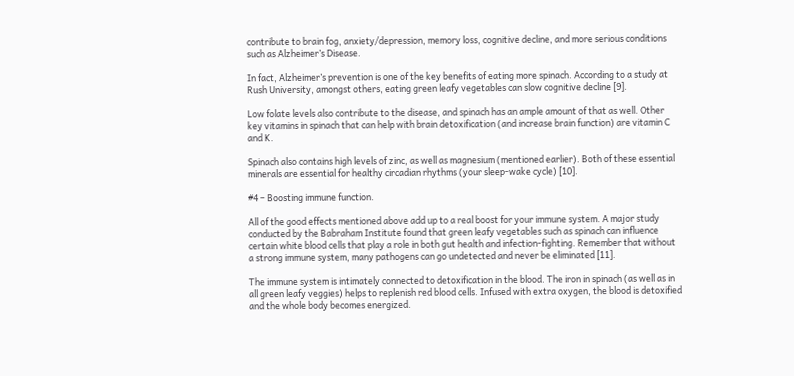contribute to brain fog, anxiety/depression, memory loss, cognitive decline, and more serious conditions such as Alzheimer’s Disease.

In fact, Alzheimer’s prevention is one of the key benefits of eating more spinach. According to a study at Rush University, amongst others, eating green leafy vegetables can slow cognitive decline [9].

Low folate levels also contribute to the disease, and spinach has an ample amount of that as well. Other key vitamins in spinach that can help with brain detoxification (and increase brain function) are vitamin C and K.

Spinach also contains high levels of zinc, as well as magnesium (mentioned earlier). Both of these essential minerals are essential for healthy circadian rhythms (your sleep-wake cycle) [10].

#4 – Boosting immune function.

All of the good effects mentioned above add up to a real boost for your immune system. A major study conducted by the Babraham Institute found that green leafy vegetables such as spinach can influence certain white blood cells that play a role in both gut health and infection-fighting. Remember that without a strong immune system, many pathogens can go undetected and never be eliminated [11].

The immune system is intimately connected to detoxification in the blood. The iron in spinach (as well as in all green leafy veggies) helps to replenish red blood cells. Infused with extra oxygen, the blood is detoxified and the whole body becomes energized.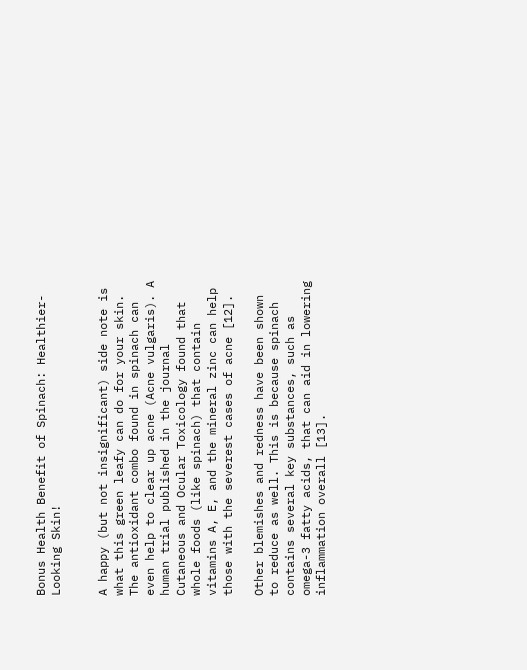Bonus Health Benefit of Spinach: Healthier-Looking Skin!


A happy (but not insignificant) side note is what this green leafy can do for your skin. The antioxidant combo found in spinach can even help to clear up acne (Acne vulgaris). A human trial published in the journal Cutaneous and Ocular Toxicology found that whole foods (like spinach) that contain vitamins A, E, and the mineral zinc can help those with the severest cases of acne [12].

Other blemishes and redness have been shown to reduce as well. This is because spinach contains several key substances, such as omega-3 fatty acids, that can aid in lowering inflammation overall [13].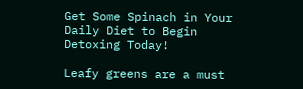Get Some Spinach in Your Daily Diet to Begin Detoxing Today!

Leafy greens are a must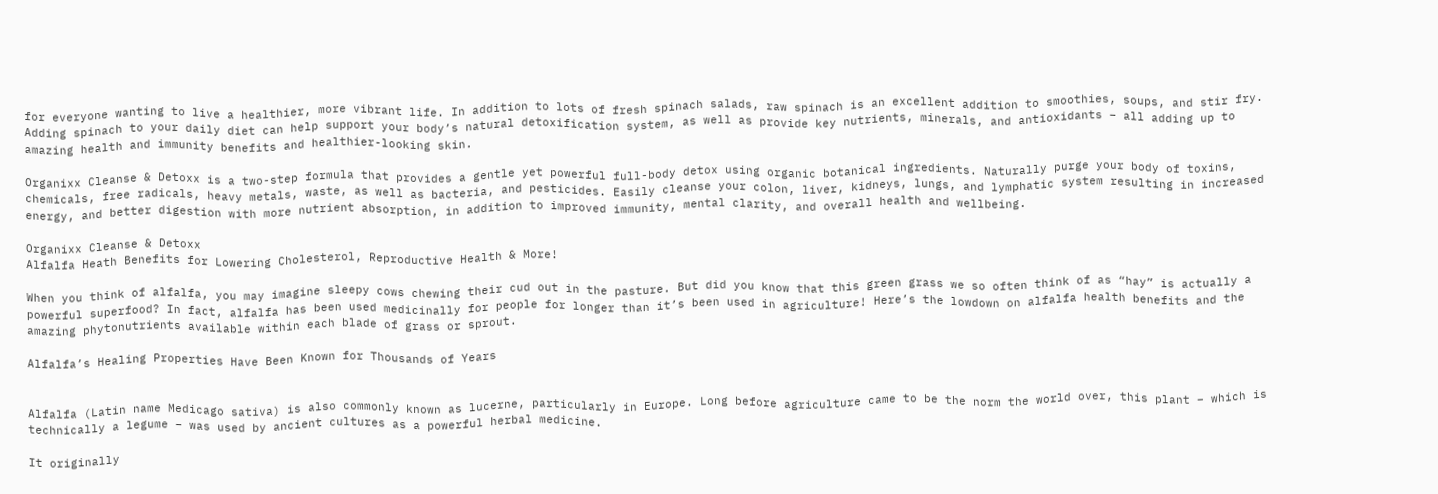for everyone wanting to live a healthier, more vibrant life. In addition to lots of fresh spinach salads, raw spinach is an excellent addition to smoothies, soups, and stir fry. Adding spinach to your daily diet can help support your body’s natural detoxification system, as well as provide key nutrients, minerals, and antioxidants – all adding up to amazing health and immunity benefits and healthier-looking skin.

Organixx Cleanse & Detoxx is a two-step formula that provides a gentle yet powerful full-body detox using organic botanical ingredients. Naturally purge your body of toxins, chemicals, free radicals, heavy metals, waste, as well as bacteria, and pesticides. Easily cleanse your colon, liver, kidneys, lungs, and lymphatic system resulting in increased energy, and better digestion with more nutrient absorption, in addition to improved immunity, mental clarity, and overall health and wellbeing.

Organixx Cleanse & Detoxx
Alfalfa Heath Benefits for Lowering Cholesterol, Reproductive Health & More!

When you think of alfalfa, you may imagine sleepy cows chewing their cud out in the pasture. But did you know that this green grass we so often think of as “hay” is actually a powerful superfood? In fact, alfalfa has been used medicinally for people for longer than it’s been used in agriculture! Here’s the lowdown on alfalfa health benefits and the amazing phytonutrients available within each blade of grass or sprout.

Alfalfa’s Healing Properties Have Been Known for Thousands of Years


Alfalfa (Latin name Medicago sativa) is also commonly known as lucerne, particularly in Europe. Long before agriculture came to be the norm the world over, this plant – which is technically a legume – was used by ancient cultures as a powerful herbal medicine.

It originally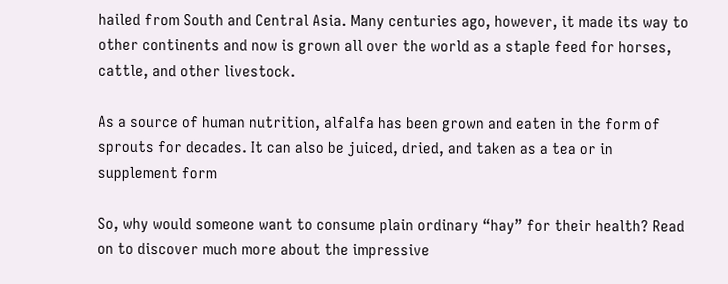hailed from South and Central Asia. Many centuries ago, however, it made its way to other continents and now is grown all over the world as a staple feed for horses, cattle, and other livestock.

As a source of human nutrition, alfalfa has been grown and eaten in the form of sprouts for decades. It can also be juiced, dried, and taken as a tea or in supplement form

So, why would someone want to consume plain ordinary “hay” for their health? Read on to discover much more about the impressive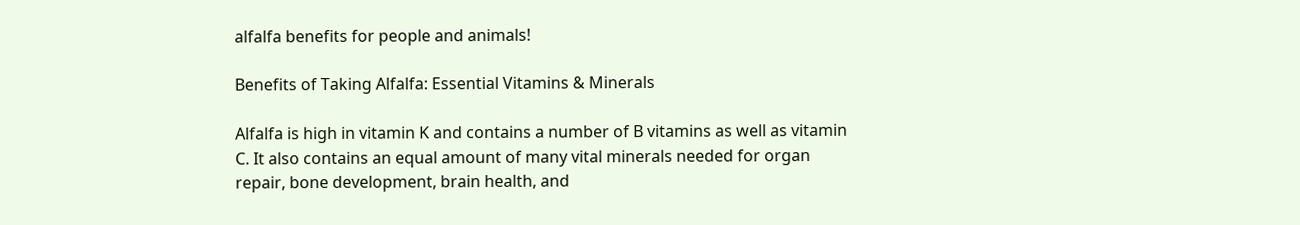alfalfa benefits for people and animals!

Benefits of Taking Alfalfa: Essential Vitamins & Minerals

Alfalfa is high in vitamin K and contains a number of B vitamins as well as vitamin C. It also contains an equal amount of many vital minerals needed for organ repair, bone development, brain health, and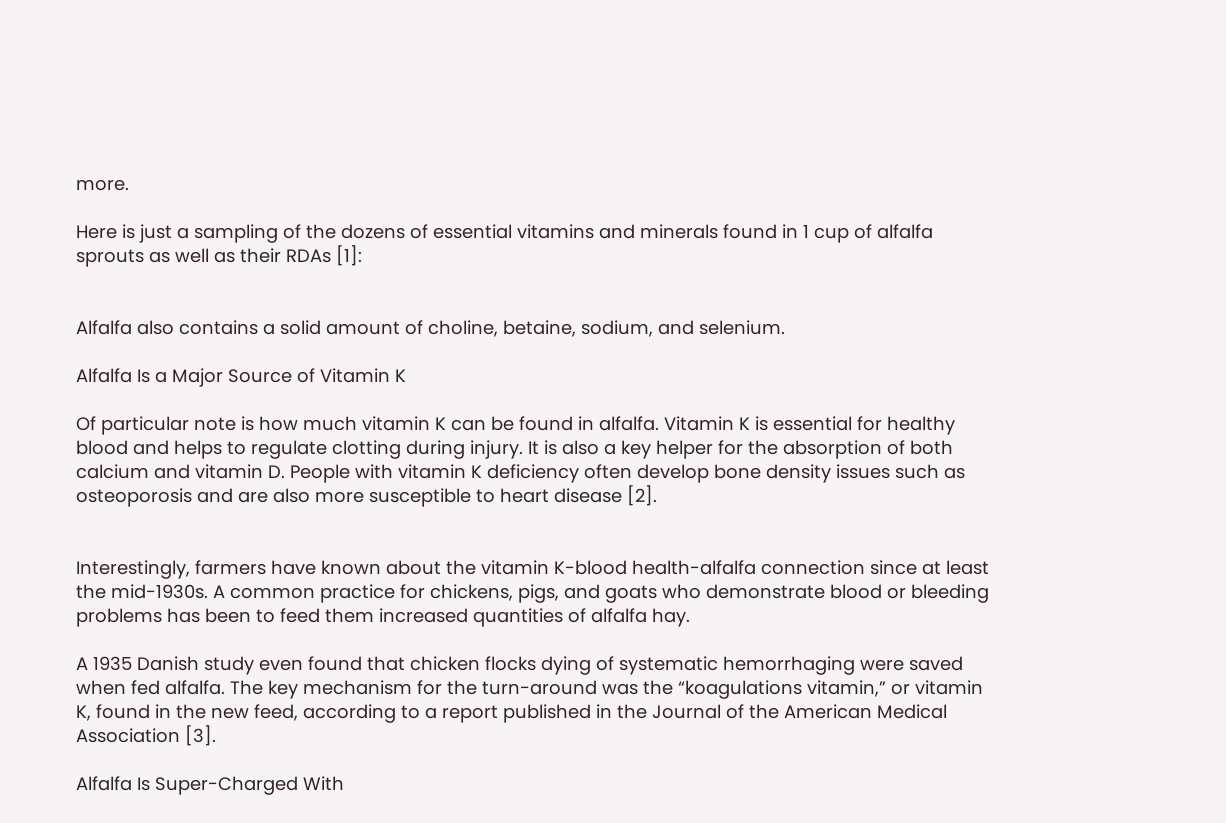more.

Here is just a sampling of the dozens of essential vitamins and minerals found in 1 cup of alfalfa sprouts as well as their RDAs [1]:


Alfalfa also contains a solid amount of choline, betaine, sodium, and selenium.

Alfalfa Is a Major Source of Vitamin K

Of particular note is how much vitamin K can be found in alfalfa. Vitamin K is essential for healthy blood and helps to regulate clotting during injury. It is also a key helper for the absorption of both calcium and vitamin D. People with vitamin K deficiency often develop bone density issues such as osteoporosis and are also more susceptible to heart disease [2].


Interestingly, farmers have known about the vitamin K-blood health-alfalfa connection since at least the mid-1930s. A common practice for chickens, pigs, and goats who demonstrate blood or bleeding problems has been to feed them increased quantities of alfalfa hay.

A 1935 Danish study even found that chicken flocks dying of systematic hemorrhaging were saved when fed alfalfa. The key mechanism for the turn-around was the “koagulations vitamin,” or vitamin K, found in the new feed, according to a report published in the Journal of the American Medical Association [3].

Alfalfa Is Super-Charged With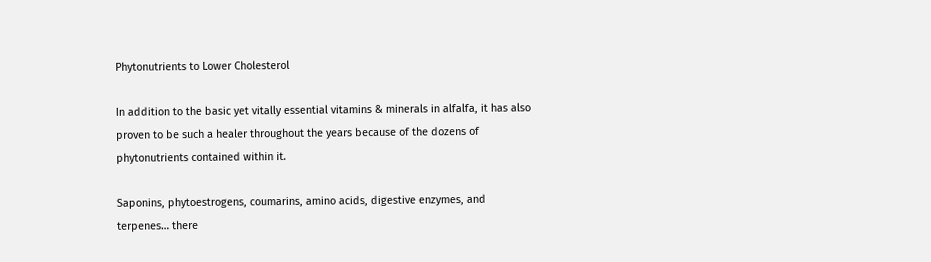Phytonutrients to Lower Cholesterol

In addition to the basic yet vitally essential vitamins & minerals in alfalfa, it has also proven to be such a healer throughout the years because of the dozens of phytonutrients contained within it.

Saponins, phytoestrogens, coumarins, amino acids, digestive enzymes, and terpenes… there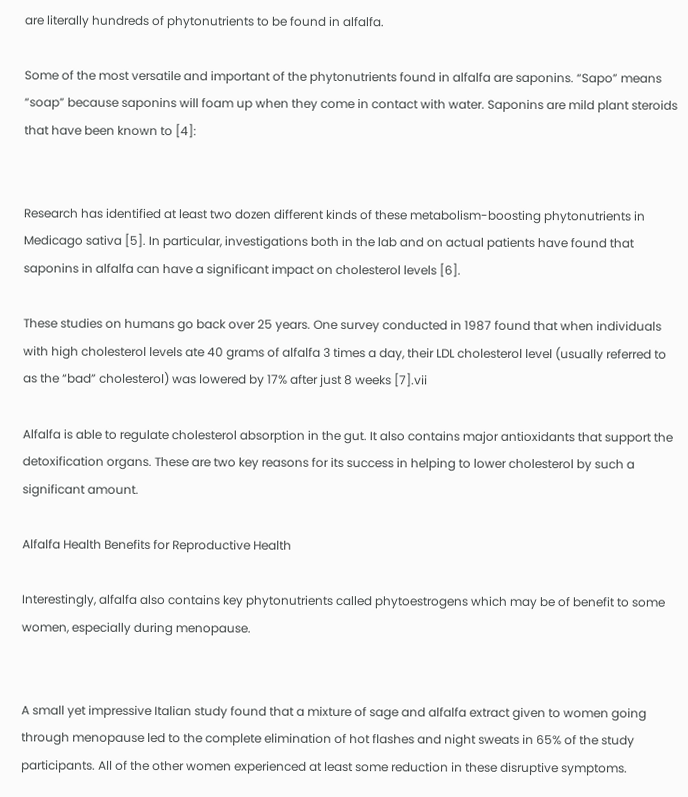are literally hundreds of phytonutrients to be found in alfalfa.

Some of the most versatile and important of the phytonutrients found in alfalfa are saponins. “Sapo” means “soap” because saponins will foam up when they come in contact with water. Saponins are mild plant steroids that have been known to [4]:


Research has identified at least two dozen different kinds of these metabolism-boosting phytonutrients in Medicago sativa [5]. In particular, investigations both in the lab and on actual patients have found that saponins in alfalfa can have a significant impact on cholesterol levels [6].

These studies on humans go back over 25 years. One survey conducted in 1987 found that when individuals with high cholesterol levels ate 40 grams of alfalfa 3 times a day, their LDL cholesterol level (usually referred to as the “bad” cholesterol) was lowered by 17% after just 8 weeks [7].vii

Alfalfa is able to regulate cholesterol absorption in the gut. It also contains major antioxidants that support the detoxification organs. These are two key reasons for its success in helping to lower cholesterol by such a significant amount.

Alfalfa Health Benefits for Reproductive Health

Interestingly, alfalfa also contains key phytonutrients called phytoestrogens which may be of benefit to some women, especially during menopause.


A small yet impressive Italian study found that a mixture of sage and alfalfa extract given to women going through menopause led to the complete elimination of hot flashes and night sweats in 65% of the study participants. All of the other women experienced at least some reduction in these disruptive symptoms.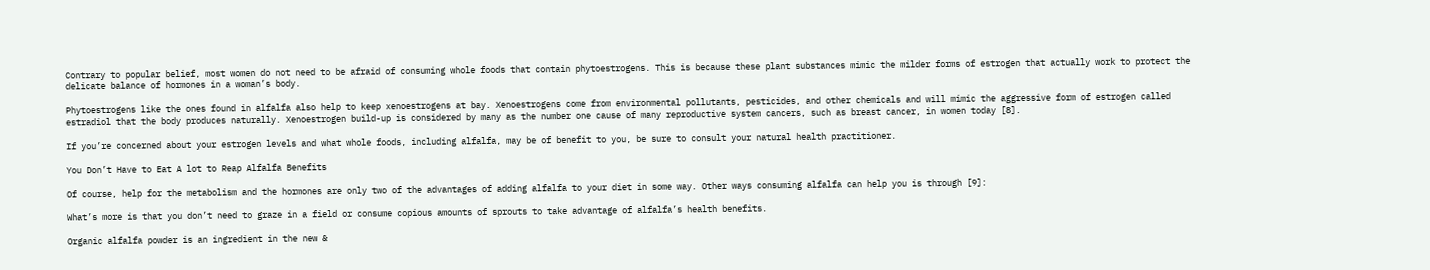Contrary to popular belief, most women do not need to be afraid of consuming whole foods that contain phytoestrogens. This is because these plant substances mimic the milder forms of estrogen that actually work to protect the delicate balance of hormones in a woman’s body.

Phytoestrogens like the ones found in alfalfa also help to keep xenoestrogens at bay. Xenoestrogens come from environmental pollutants, pesticides, and other chemicals and will mimic the aggressive form of estrogen called estradiol that the body produces naturally. Xenoestrogen build-up is considered by many as the number one cause of many reproductive system cancers, such as breast cancer, in women today [8].

If you’re concerned about your estrogen levels and what whole foods, including alfalfa, may be of benefit to you, be sure to consult your natural health practitioner.

You Don’t Have to Eat A lot to Reap Alfalfa Benefits

Of course, help for the metabolism and the hormones are only two of the advantages of adding alfalfa to your diet in some way. Other ways consuming alfalfa can help you is through [9]:

What’s more is that you don’t need to graze in a field or consume copious amounts of sprouts to take advantage of alfalfa’s health benefits.

Organic alfalfa powder is an ingredient in the new &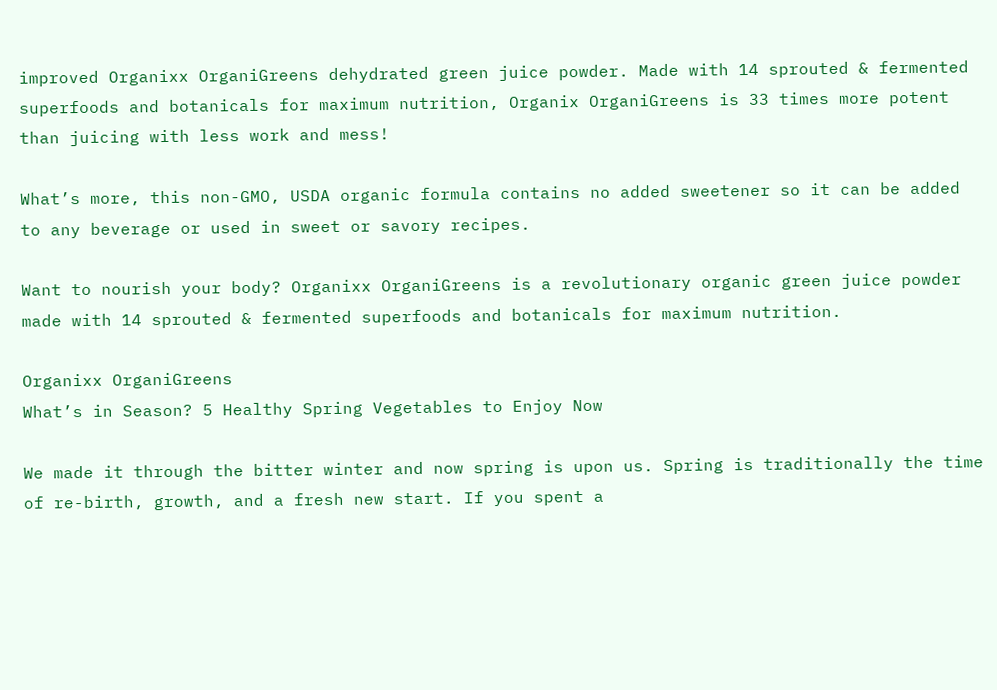improved Organixx OrganiGreens dehydrated green juice powder. Made with 14 sprouted & fermented superfoods and botanicals for maximum nutrition, Organix OrganiGreens is 33 times more potent than juicing with less work and mess!

What’s more, this non-GMO, USDA organic formula contains no added sweetener so it can be added to any beverage or used in sweet or savory recipes.

Want to nourish your body? Organixx OrganiGreens is a revolutionary organic green juice powder made with 14 sprouted & fermented superfoods and botanicals for maximum nutrition.

Organixx OrganiGreens
What’s in Season? 5 Healthy Spring Vegetables to Enjoy Now

We made it through the bitter winter and now spring is upon us. Spring is traditionally the time of re-birth, growth, and a fresh new start. If you spent a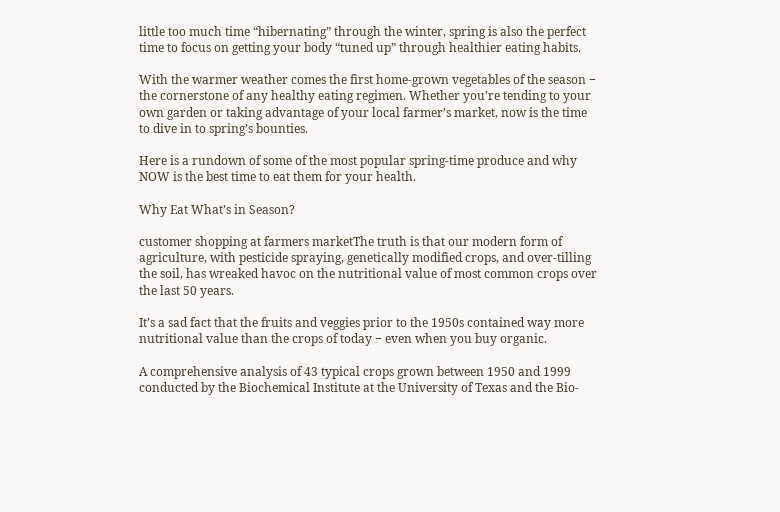little too much time “hibernating” through the winter, spring is also the perfect time to focus on getting your body “tuned up” through healthier eating habits.

With the warmer weather comes the first home-grown vegetables of the season − the cornerstone of any healthy eating regimen. Whether you’re tending to your own garden or taking advantage of your local farmer’s market, now is the time to dive in to spring’s bounties.

Here is a rundown of some of the most popular spring-time produce and why NOW is the best time to eat them for your health.

Why Eat What’s in Season?

customer shopping at farmers marketThe truth is that our modern form of agriculture, with pesticide spraying, genetically modified crops, and over-tilling the soil, has wreaked havoc on the nutritional value of most common crops over the last 50 years.

It’s a sad fact that the fruits and veggies prior to the 1950s contained way more nutritional value than the crops of today − even when you buy organic.

A comprehensive analysis of 43 typical crops grown between 1950 and 1999 conducted by the Biochemical Institute at the University of Texas and the Bio-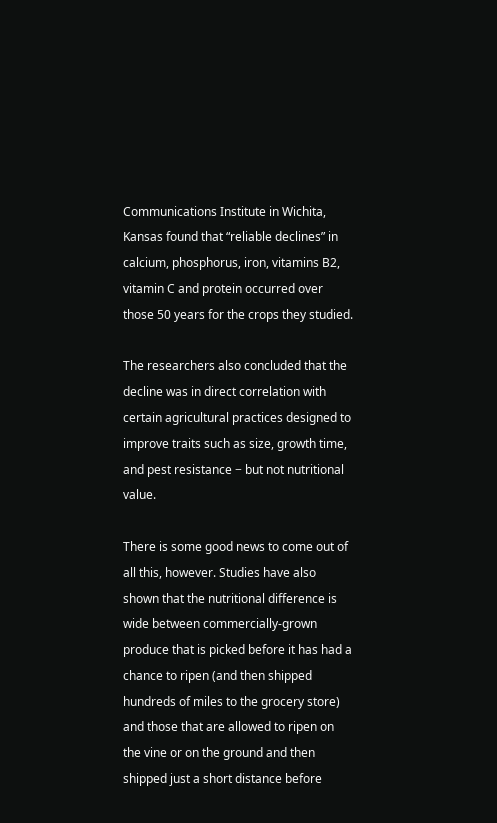Communications Institute in Wichita, Kansas found that “reliable declines” in calcium, phosphorus, iron, vitamins B2, vitamin C and protein occurred over those 50 years for the crops they studied.

The researchers also concluded that the decline was in direct correlation with certain agricultural practices designed to improve traits such as size, growth time, and pest resistance − but not nutritional value.

There is some good news to come out of all this, however. Studies have also shown that the nutritional difference is wide between commercially-grown produce that is picked before it has had a chance to ripen (and then shipped hundreds of miles to the grocery store) and those that are allowed to ripen on the vine or on the ground and then shipped just a short distance before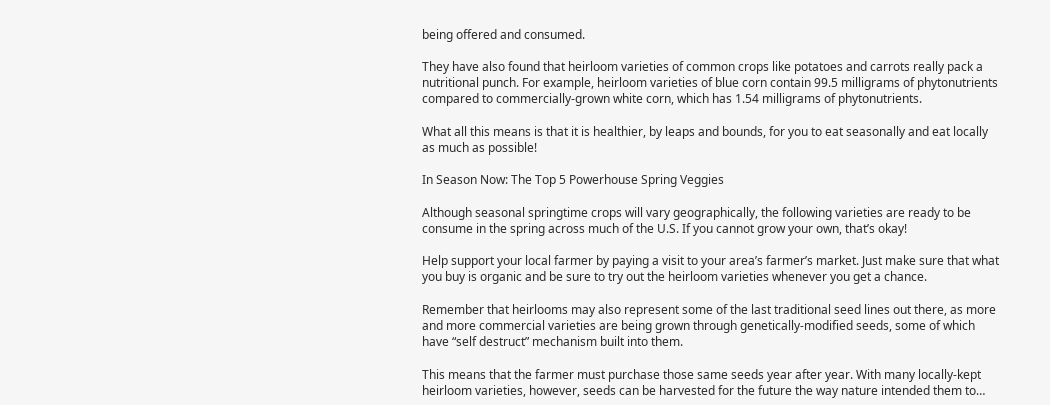being offered and consumed.

They have also found that heirloom varieties of common crops like potatoes and carrots really pack a nutritional punch. For example, heirloom varieties of blue corn contain 99.5 milligrams of phytonutrients compared to commercially-grown white corn, which has 1.54 milligrams of phytonutrients.

What all this means is that it is healthier, by leaps and bounds, for you to eat seasonally and eat locally as much as possible!

In Season Now: The Top 5 Powerhouse Spring Veggies

Although seasonal springtime crops will vary geographically, the following varieties are ready to be consume in the spring across much of the U.S. If you cannot grow your own, that’s okay!

Help support your local farmer by paying a visit to your area’s farmer’s market. Just make sure that what you buy is organic and be sure to try out the heirloom varieties whenever you get a chance.

Remember that heirlooms may also represent some of the last traditional seed lines out there, as more and more commercial varieties are being grown through genetically-modified seeds, some of which have “self destruct” mechanism built into them.

This means that the farmer must purchase those same seeds year after year. With many locally-kept heirloom varieties, however, seeds can be harvested for the future the way nature intended them to…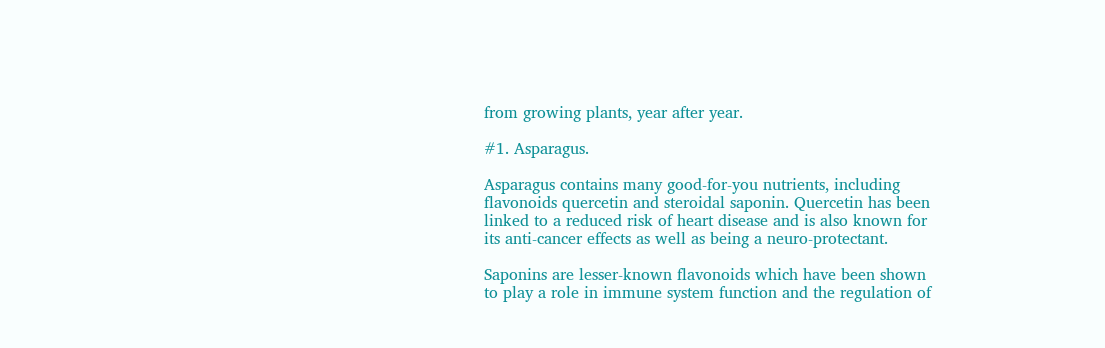from growing plants, year after year.

#1. Asparagus.

Asparagus contains many good-for-you nutrients, including flavonoids quercetin and steroidal saponin. Quercetin has been linked to a reduced risk of heart disease and is also known for its anti-cancer effects as well as being a neuro-protectant.

Saponins are lesser-known flavonoids which have been shown to play a role in immune system function and the regulation of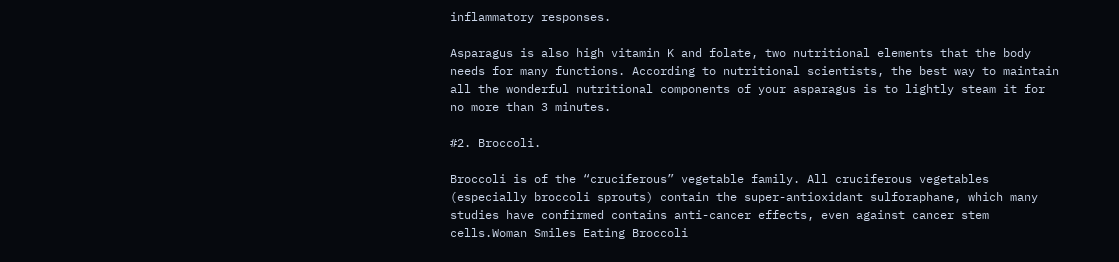inflammatory responses.

Asparagus is also high vitamin K and folate, two nutritional elements that the body needs for many functions. According to nutritional scientists, the best way to maintain all the wonderful nutritional components of your asparagus is to lightly steam it for no more than 3 minutes.

#2. Broccoli.

Broccoli is of the “cruciferous” vegetable family. All cruciferous vegetables (especially broccoli sprouts) contain the super-antioxidant sulforaphane, which many studies have confirmed contains anti-cancer effects, even against cancer stem cells.Woman Smiles Eating Broccoli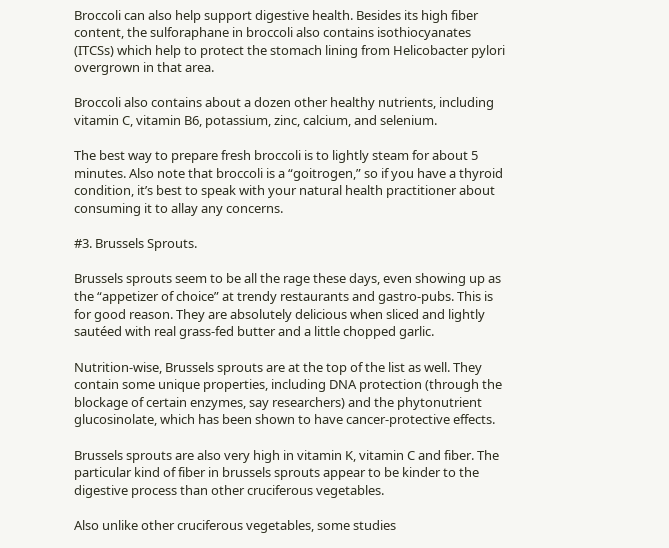Broccoli can also help support digestive health. Besides its high fiber content, the sulforaphane in broccoli also contains isothiocyanates (ITCSs) which help to protect the stomach lining from Helicobacter pylori overgrown in that area.

Broccoli also contains about a dozen other healthy nutrients, including vitamin C, vitamin B6, potassium, zinc, calcium, and selenium.

The best way to prepare fresh broccoli is to lightly steam for about 5 minutes. Also note that broccoli is a “goitrogen,” so if you have a thyroid condition, it’s best to speak with your natural health practitioner about consuming it to allay any concerns.

#3. Brussels Sprouts.

Brussels sprouts seem to be all the rage these days, even showing up as the “appetizer of choice” at trendy restaurants and gastro-pubs. This is for good reason. They are absolutely delicious when sliced and lightly sautéed with real grass-fed butter and a little chopped garlic.

Nutrition-wise, Brussels sprouts are at the top of the list as well. They contain some unique properties, including DNA protection (through the blockage of certain enzymes, say researchers) and the phytonutrient glucosinolate, which has been shown to have cancer-protective effects.

Brussels sprouts are also very high in vitamin K, vitamin C and fiber. The particular kind of fiber in brussels sprouts appear to be kinder to the digestive process than other cruciferous vegetables.

Also unlike other cruciferous vegetables, some studies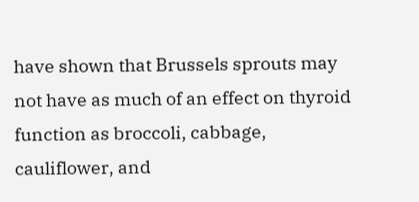have shown that Brussels sprouts may not have as much of an effect on thyroid function as broccoli, cabbage, cauliflower, and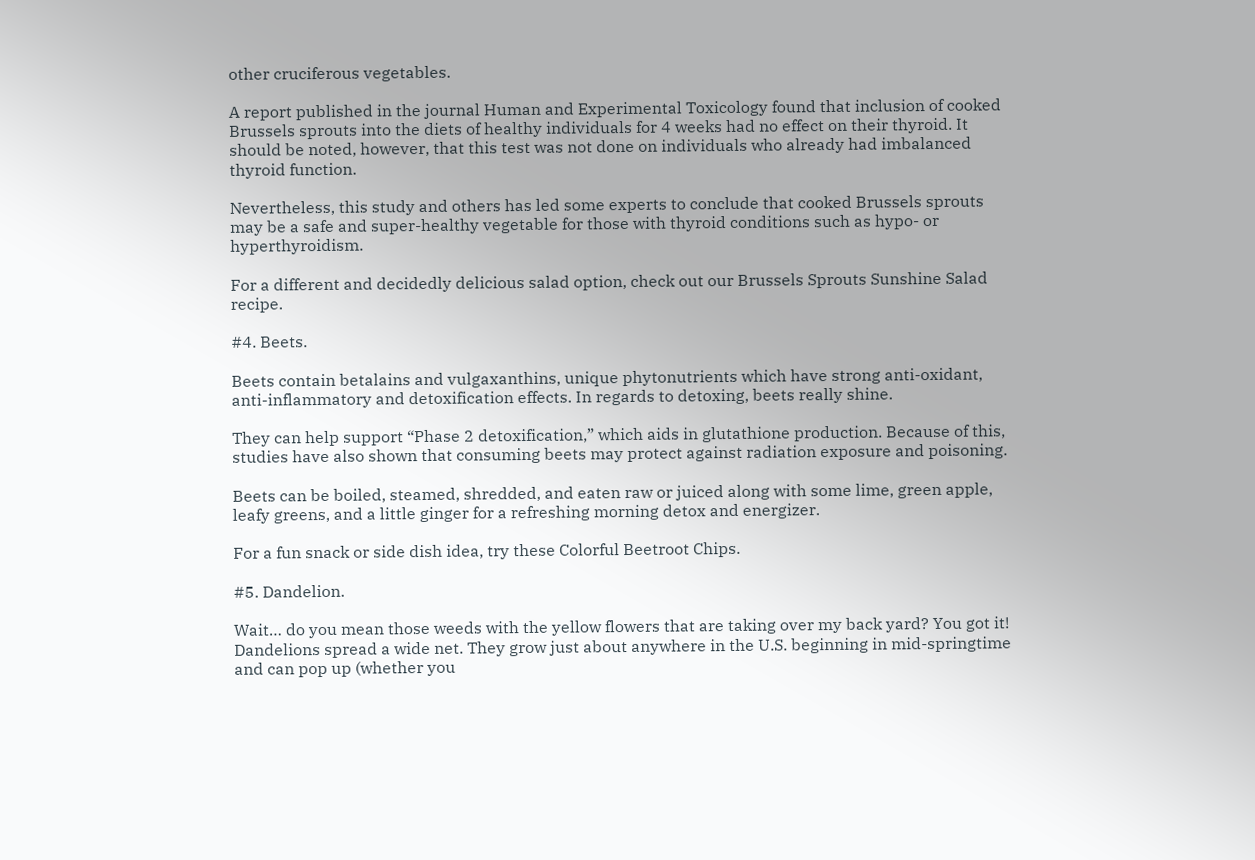other cruciferous vegetables.

A report published in the journal Human and Experimental Toxicology found that inclusion of cooked Brussels sprouts into the diets of healthy individuals for 4 weeks had no effect on their thyroid. It should be noted, however, that this test was not done on individuals who already had imbalanced thyroid function.

Nevertheless, this study and others has led some experts to conclude that cooked Brussels sprouts may be a safe and super-healthy vegetable for those with thyroid conditions such as hypo- or hyperthyroidism.

For a different and decidedly delicious salad option, check out our Brussels Sprouts Sunshine Salad recipe.

#4. Beets.

Beets contain betalains and vulgaxanthins, unique phytonutrients which have strong anti-oxidant, anti-inflammatory and detoxification effects. In regards to detoxing, beets really shine.

They can help support “Phase 2 detoxification,” which aids in glutathione production. Because of this, studies have also shown that consuming beets may protect against radiation exposure and poisoning.

Beets can be boiled, steamed, shredded, and eaten raw or juiced along with some lime, green apple, leafy greens, and a little ginger for a refreshing morning detox and energizer.

For a fun snack or side dish idea, try these Colorful Beetroot Chips.

#5. Dandelion.

Wait… do you mean those weeds with the yellow flowers that are taking over my back yard? You got it! Dandelions spread a wide net. They grow just about anywhere in the U.S. beginning in mid-springtime and can pop up (whether you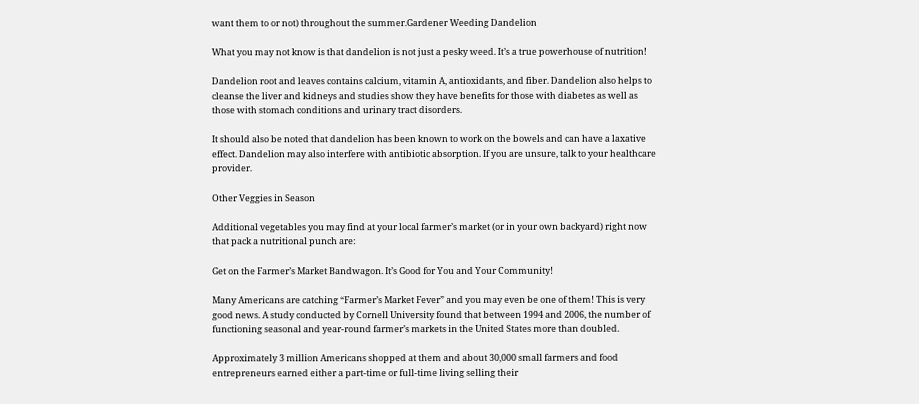want them to or not) throughout the summer.Gardener Weeding Dandelion

What you may not know is that dandelion is not just a pesky weed. It’s a true powerhouse of nutrition!

Dandelion root and leaves contains calcium, vitamin A, antioxidants, and fiber. Dandelion also helps to cleanse the liver and kidneys and studies show they have benefits for those with diabetes as well as those with stomach conditions and urinary tract disorders.

It should also be noted that dandelion has been known to work on the bowels and can have a laxative effect. Dandelion may also interfere with antibiotic absorption. If you are unsure, talk to your healthcare provider.

Other Veggies in Season

Additional vegetables you may find at your local farmer’s market (or in your own backyard) right now that pack a nutritional punch are:

Get on the Farmer’s Market Bandwagon. It’s Good for You and Your Community!

Many Americans are catching “Farmer’s Market Fever” and you may even be one of them! This is very good news. A study conducted by Cornell University found that between 1994 and 2006, the number of functioning seasonal and year-round farmer’s markets in the United States more than doubled.

Approximately 3 million Americans shopped at them and about 30,000 small farmers and food entrepreneurs earned either a part-time or full-time living selling their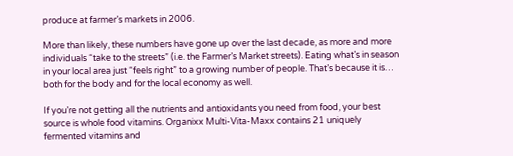produce at farmer’s markets in 2006.

More than likely, these numbers have gone up over the last decade, as more and more individuals “take to the streets” (i.e. the Farmer’s Market streets). Eating what’s in season in your local area just “feels right” to a growing number of people. That’s because it is… both for the body and for the local economy as well.

If you’re not getting all the nutrients and antioxidants you need from food, your best source is whole food vitamins. Organixx Multi-Vita-Maxx contains 21 uniquely fermented vitamins and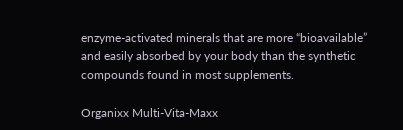enzyme-activated minerals that are more “bioavailable” and easily absorbed by your body than the synthetic compounds found in most supplements.

Organixx Multi-Vita-Maxx